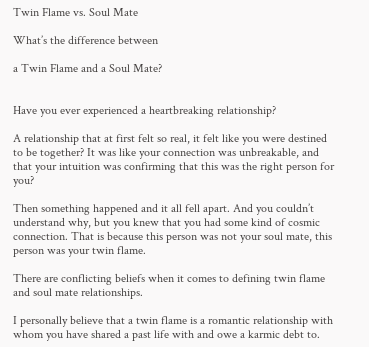Twin Flame vs. Soul Mate

What’s the difference between

a Twin Flame and a Soul Mate?


Have you ever experienced a heartbreaking relationship?

A relationship that at first felt so real, it felt like you were destined to be together? It was like your connection was unbreakable, and that your intuition was confirming that this was the right person for you?

Then something happened and it all fell apart. And you couldn’t understand why, but you knew that you had some kind of cosmic connection. That is because this person was not your soul mate, this person was your twin flame.

There are conflicting beliefs when it comes to defining twin flame and soul mate relationships.

I personally believe that a twin flame is a romantic relationship with whom you have shared a past life with and owe a karmic debt to.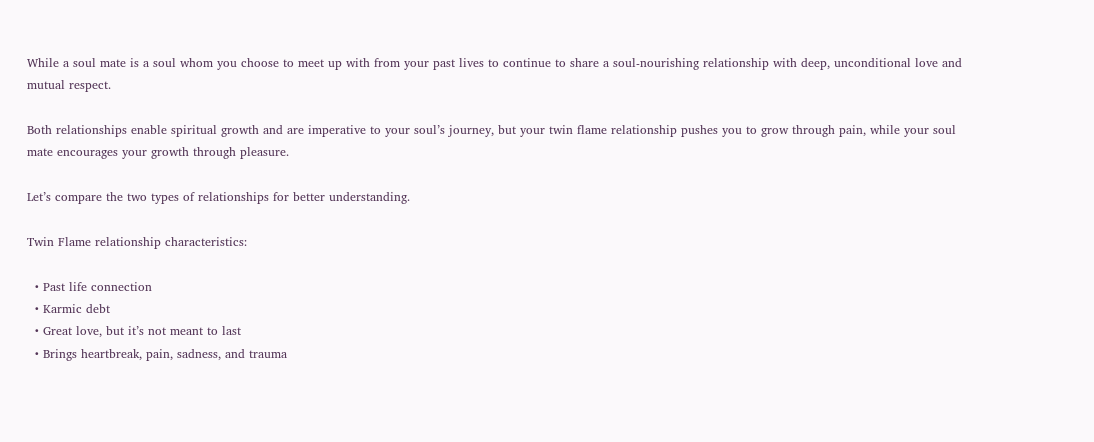While a soul mate is a soul whom you choose to meet up with from your past lives to continue to share a soul-nourishing relationship with deep, unconditional love and mutual respect.

Both relationships enable spiritual growth and are imperative to your soul’s journey, but your twin flame relationship pushes you to grow through pain, while your soul mate encourages your growth through pleasure.

Let’s compare the two types of relationships for better understanding.

Twin Flame relationship characteristics:

  • Past life connection
  • Karmic debt
  • Great love, but it’s not meant to last
  • Brings heartbreak, pain, sadness, and trauma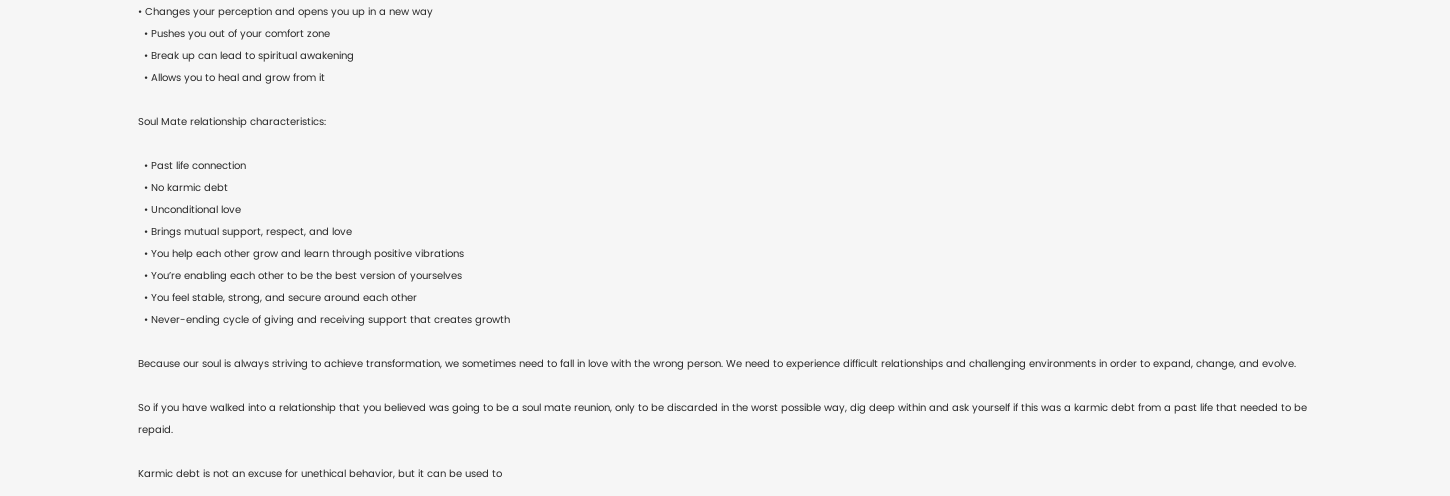• Changes your perception and opens you up in a new way
  • Pushes you out of your comfort zone
  • Break up can lead to spiritual awakening
  • Allows you to heal and grow from it

Soul Mate relationship characteristics:

  • Past life connection
  • No karmic debt
  • Unconditional love
  • Brings mutual support, respect, and love
  • You help each other grow and learn through positive vibrations
  • You’re enabling each other to be the best version of yourselves
  • You feel stable, strong, and secure around each other
  • Never-ending cycle of giving and receiving support that creates growth

Because our soul is always striving to achieve transformation, we sometimes need to fall in love with the wrong person. We need to experience difficult relationships and challenging environments in order to expand, change, and evolve.

So if you have walked into a relationship that you believed was going to be a soul mate reunion, only to be discarded in the worst possible way, dig deep within and ask yourself if this was a karmic debt from a past life that needed to be repaid.

Karmic debt is not an excuse for unethical behavior, but it can be used to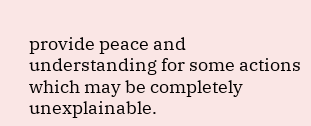provide peace and understanding for some actions which may be completely unexplainable.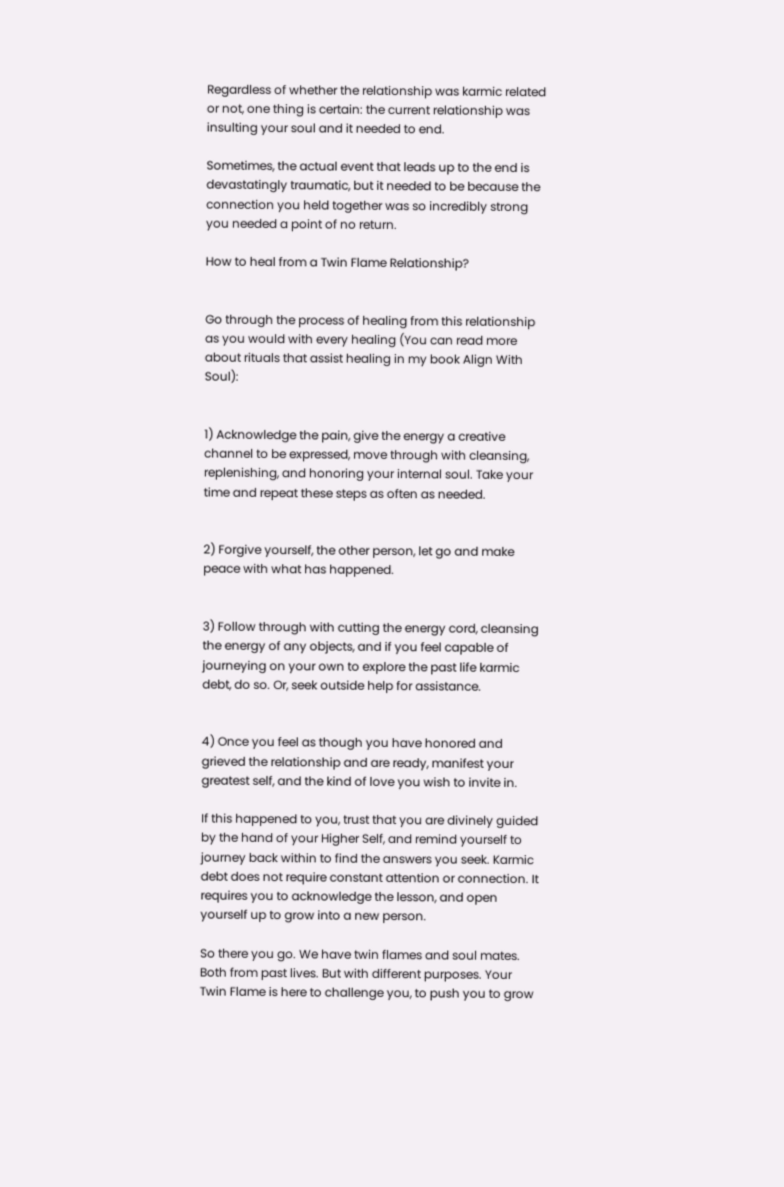Regardless of whether the relationship was karmic related or not, one thing is certain: the current relationship was insulting your soul and it needed to end.

Sometimes, the actual event that leads up to the end is devastatingly traumatic, but it needed to be because the connection you held together was so incredibly strong you needed a point of no return.

How to heal from a Twin Flame Relationship?


Go through the process of healing from this relationship as you would with every healing (You can read more about rituals that assist healing in my book Align With Soul):


1) Acknowledge the pain, give the energy a creative channel to be expressed, move through with cleansing, replenishing, and honoring your internal soul. Take your time and repeat these steps as often as needed.


2) Forgive yourself, the other person, let go and make peace with what has happened.


3) Follow through with cutting the energy cord, cleansing the energy of any objects, and if you feel capable of journeying on your own to explore the past life karmic debt, do so. Or, seek outside help for assistance.


4) Once you feel as though you have honored and grieved the relationship and are ready, manifest your greatest self, and the kind of love you wish to invite in.

If this happened to you, trust that you are divinely guided by the hand of your Higher Self, and remind yourself to journey back within to find the answers you seek. Karmic debt does not require constant attention or connection. It requires you to acknowledge the lesson, and open yourself up to grow into a new person.

So there you go. We have twin flames and soul mates. Both from past lives. But with different purposes. Your Twin Flame is here to challenge you, to push you to grow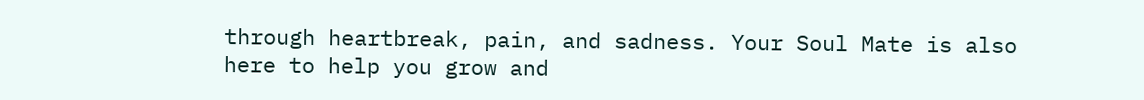through heartbreak, pain, and sadness. Your Soul Mate is also here to help you grow and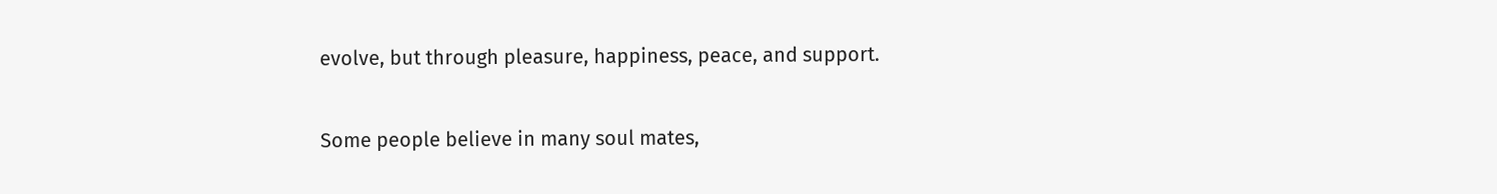evolve, but through pleasure, happiness, peace, and support.

Some people believe in many soul mates,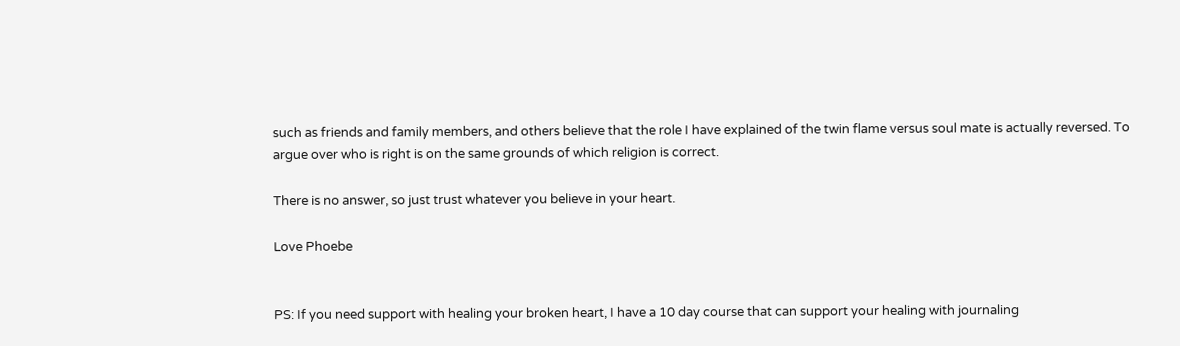such as friends and family members, and others believe that the role I have explained of the twin flame versus soul mate is actually reversed. To argue over who is right is on the same grounds of which religion is correct.

There is no answer, so just trust whatever you believe in your heart.

Love Phoebe


PS: If you need support with healing your broken heart, I have a 10 day course that can support your healing with journaling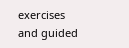exercises and guided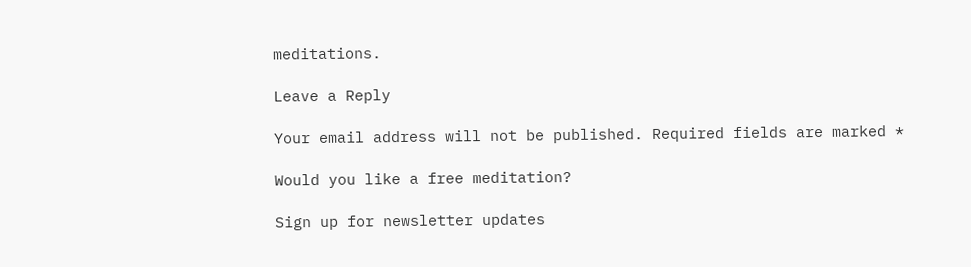meditations.

Leave a Reply

Your email address will not be published. Required fields are marked *

Would you like a free meditation?

Sign up for newsletter updates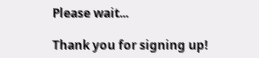Please wait...

Thank you for signing up!